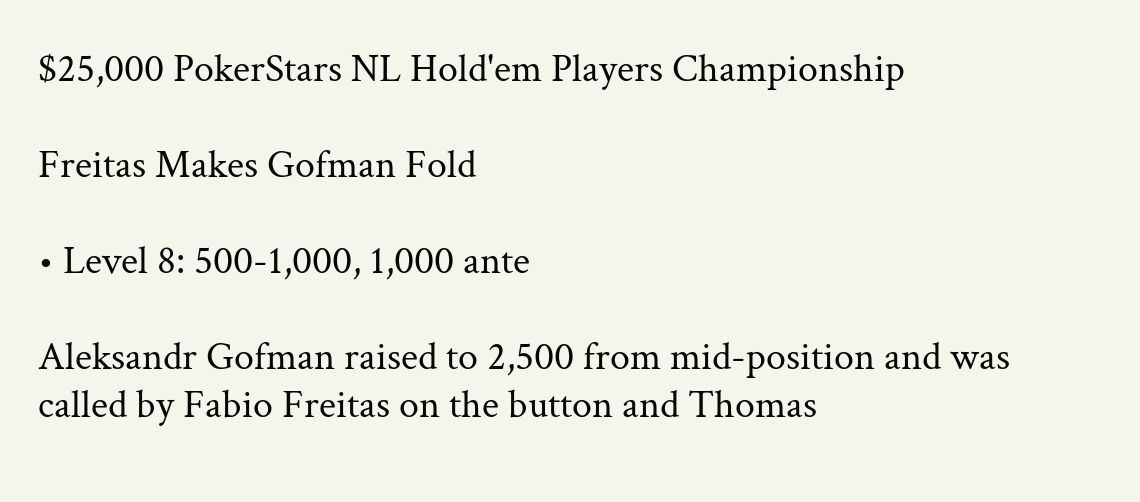$25,000 PokerStars NL Hold'em Players Championship

Freitas Makes Gofman Fold

• Level 8: 500-1,000, 1,000 ante

Aleksandr Gofman raised to 2,500 from mid-position and was called by Fabio Freitas on the button and Thomas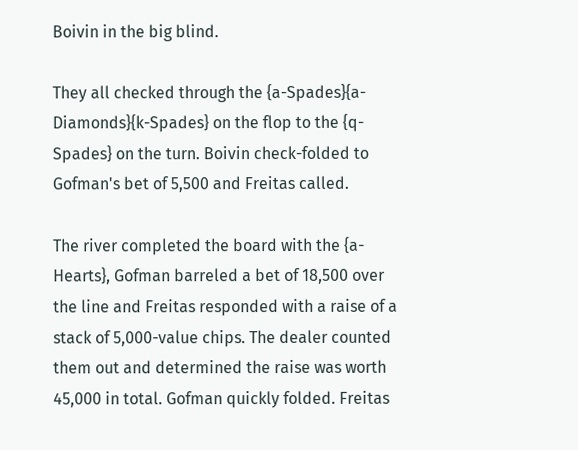Boivin in the big blind.

They all checked through the {a-Spades}{a-Diamonds}{k-Spades} on the flop to the {q-Spades} on the turn. Boivin check-folded to Gofman's bet of 5,500 and Freitas called.

The river completed the board with the {a-Hearts}, Gofman barreled a bet of 18,500 over the line and Freitas responded with a raise of a stack of 5,000-value chips. The dealer counted them out and determined the raise was worth 45,000 in total. Gofman quickly folded. Freitas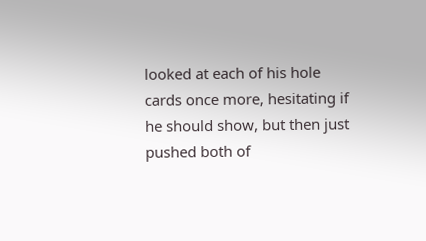looked at each of his hole cards once more, hesitating if he should show, but then just pushed both of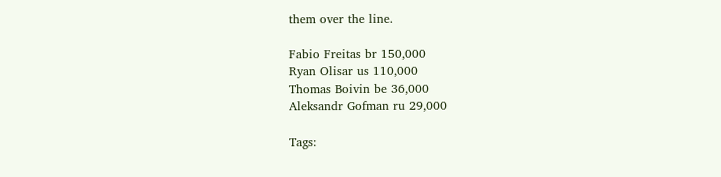them over the line.

Fabio Freitas br 150,000
Ryan Olisar us 110,000
Thomas Boivin be 36,000
Aleksandr Gofman ru 29,000

Tags: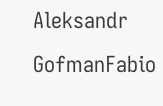Aleksandr GofmanFabio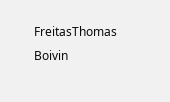FreitasThomas Boivin